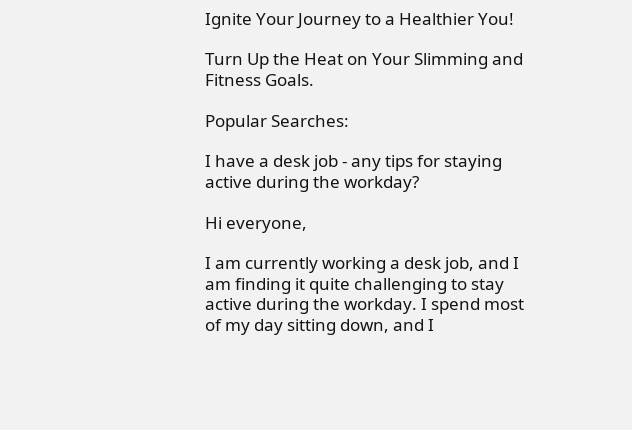Ignite Your Journey to a Healthier You!

Turn Up the Heat on Your Slimming and Fitness Goals.

Popular Searches:

I have a desk job - any tips for staying active during the workday?

Hi everyone,

I am currently working a desk job, and I am finding it quite challenging to stay active during the workday. I spend most of my day sitting down, and I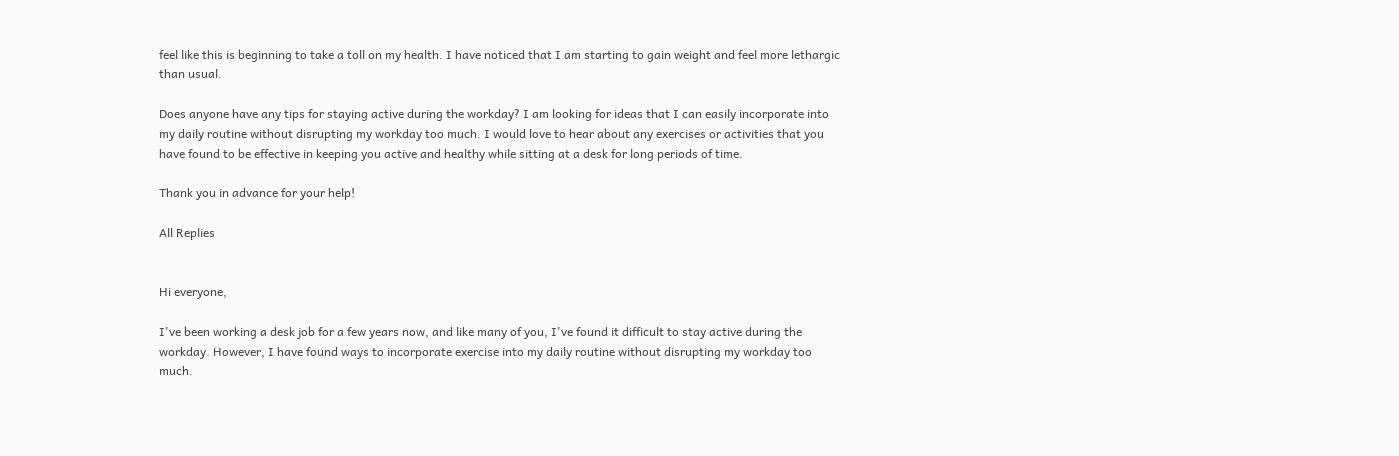feel like this is beginning to take a toll on my health. I have noticed that I am starting to gain weight and feel more lethargic than usual.

Does anyone have any tips for staying active during the workday? I am looking for ideas that I can easily incorporate into my daily routine without disrupting my workday too much. I would love to hear about any exercises or activities that you have found to be effective in keeping you active and healthy while sitting at a desk for long periods of time.

Thank you in advance for your help!

All Replies


Hi everyone,

I've been working a desk job for a few years now, and like many of you, I've found it difficult to stay active during the workday. However, I have found ways to incorporate exercise into my daily routine without disrupting my workday too much.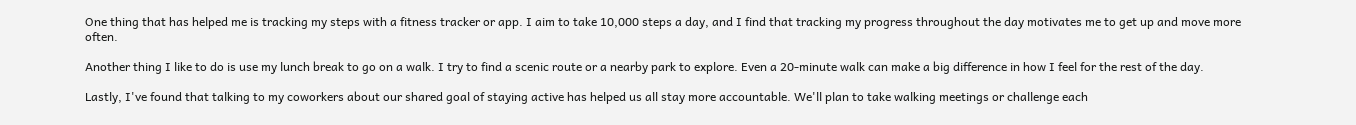One thing that has helped me is tracking my steps with a fitness tracker or app. I aim to take 10,000 steps a day, and I find that tracking my progress throughout the day motivates me to get up and move more often.

Another thing I like to do is use my lunch break to go on a walk. I try to find a scenic route or a nearby park to explore. Even a 20-minute walk can make a big difference in how I feel for the rest of the day.

Lastly, I've found that talking to my coworkers about our shared goal of staying active has helped us all stay more accountable. We'll plan to take walking meetings or challenge each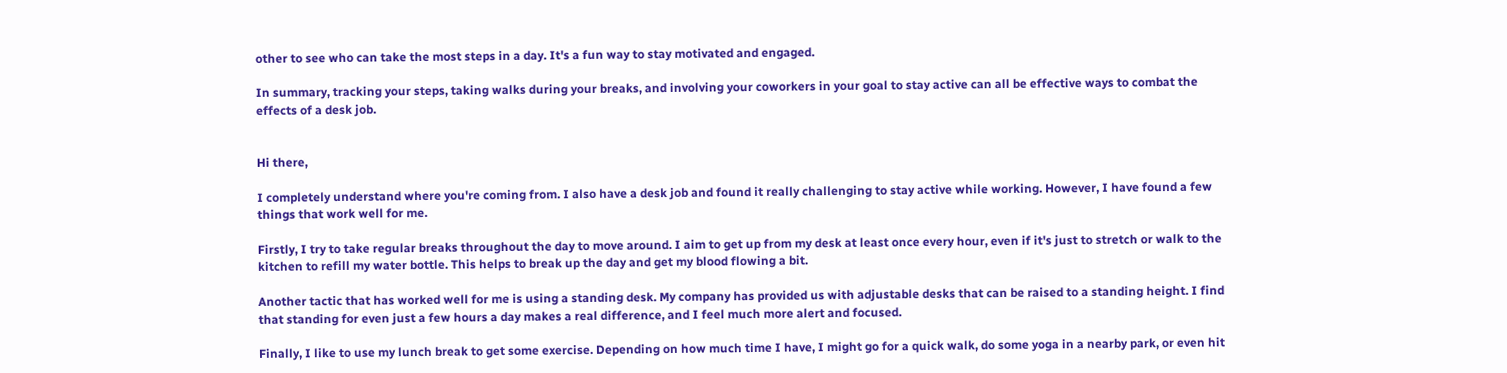other to see who can take the most steps in a day. It's a fun way to stay motivated and engaged.

In summary, tracking your steps, taking walks during your breaks, and involving your coworkers in your goal to stay active can all be effective ways to combat the effects of a desk job.


Hi there,

I completely understand where you're coming from. I also have a desk job and found it really challenging to stay active while working. However, I have found a few things that work well for me.

Firstly, I try to take regular breaks throughout the day to move around. I aim to get up from my desk at least once every hour, even if it's just to stretch or walk to the kitchen to refill my water bottle. This helps to break up the day and get my blood flowing a bit.

Another tactic that has worked well for me is using a standing desk. My company has provided us with adjustable desks that can be raised to a standing height. I find that standing for even just a few hours a day makes a real difference, and I feel much more alert and focused.

Finally, I like to use my lunch break to get some exercise. Depending on how much time I have, I might go for a quick walk, do some yoga in a nearby park, or even hit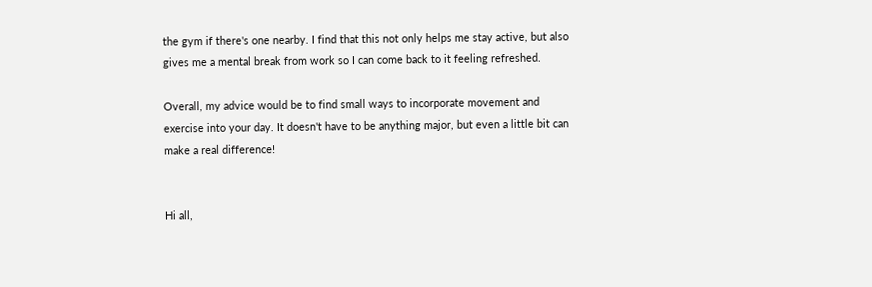the gym if there's one nearby. I find that this not only helps me stay active, but also gives me a mental break from work so I can come back to it feeling refreshed.

Overall, my advice would be to find small ways to incorporate movement and exercise into your day. It doesn't have to be anything major, but even a little bit can make a real difference!


Hi all,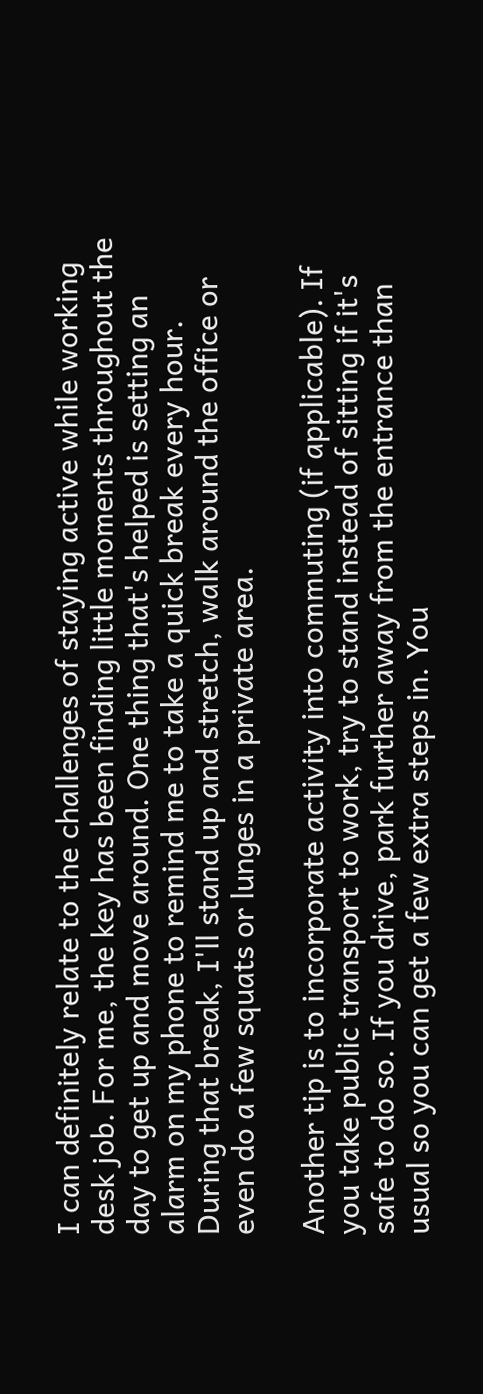I can definitely relate to the challenges of staying active while working desk job. For me, the key has been finding little moments throughout the day to get up and move around. One thing that's helped is setting an alarm on my phone to remind me to take a quick break every hour. During that break, I'll stand up and stretch, walk around the office or even do a few squats or lunges in a private area.

Another tip is to incorporate activity into commuting (if applicable). If you take public transport to work, try to stand instead of sitting if it's safe to do so. If you drive, park further away from the entrance than usual so you can get a few extra steps in. You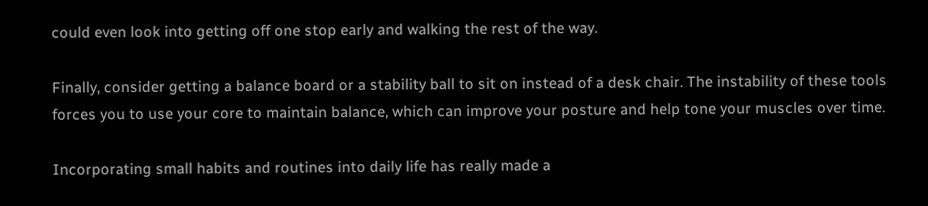could even look into getting off one stop early and walking the rest of the way.

Finally, consider getting a balance board or a stability ball to sit on instead of a desk chair. The instability of these tools forces you to use your core to maintain balance, which can improve your posture and help tone your muscles over time.

Incorporating small habits and routines into daily life has really made a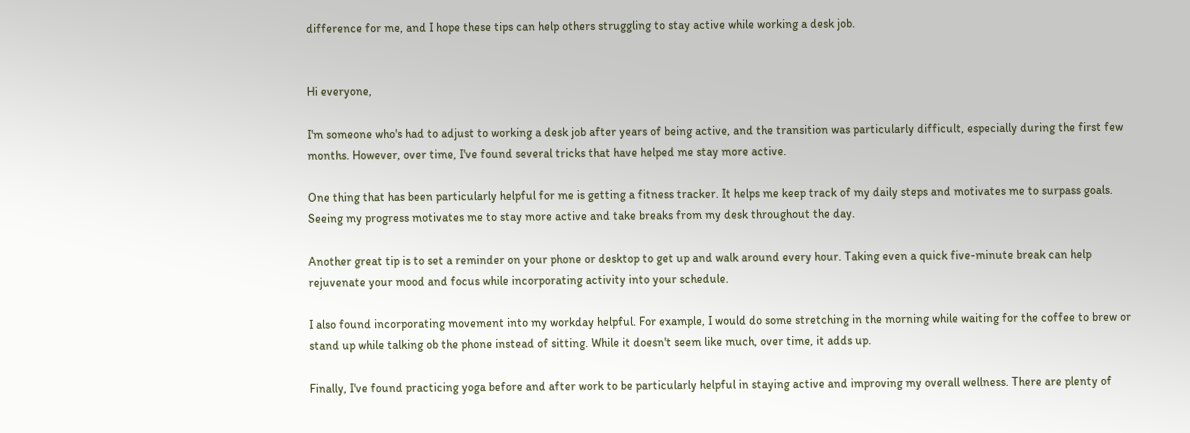difference for me, and I hope these tips can help others struggling to stay active while working a desk job.


Hi everyone,

I'm someone who's had to adjust to working a desk job after years of being active, and the transition was particularly difficult, especially during the first few months. However, over time, I've found several tricks that have helped me stay more active.

One thing that has been particularly helpful for me is getting a fitness tracker. It helps me keep track of my daily steps and motivates me to surpass goals. Seeing my progress motivates me to stay more active and take breaks from my desk throughout the day.

Another great tip is to set a reminder on your phone or desktop to get up and walk around every hour. Taking even a quick five-minute break can help rejuvenate your mood and focus while incorporating activity into your schedule.

I also found incorporating movement into my workday helpful. For example, I would do some stretching in the morning while waiting for the coffee to brew or stand up while talking ob the phone instead of sitting. While it doesn't seem like much, over time, it adds up.

Finally, I've found practicing yoga before and after work to be particularly helpful in staying active and improving my overall wellness. There are plenty of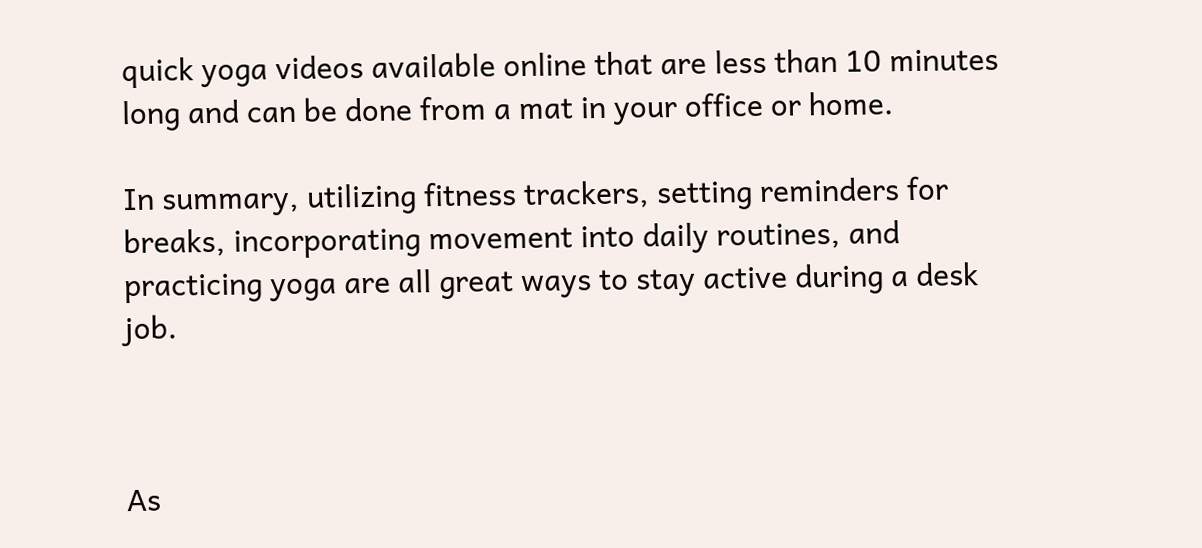quick yoga videos available online that are less than 10 minutes long and can be done from a mat in your office or home.

In summary, utilizing fitness trackers, setting reminders for breaks, incorporating movement into daily routines, and practicing yoga are all great ways to stay active during a desk job.



As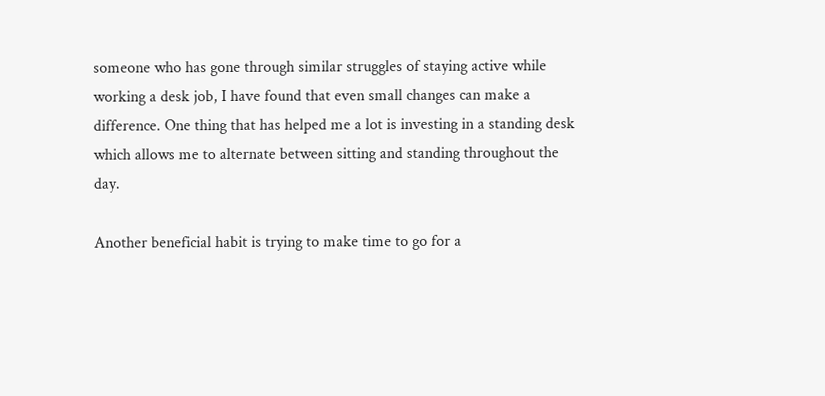someone who has gone through similar struggles of staying active while working a desk job, I have found that even small changes can make a difference. One thing that has helped me a lot is investing in a standing desk which allows me to alternate between sitting and standing throughout the day.

Another beneficial habit is trying to make time to go for a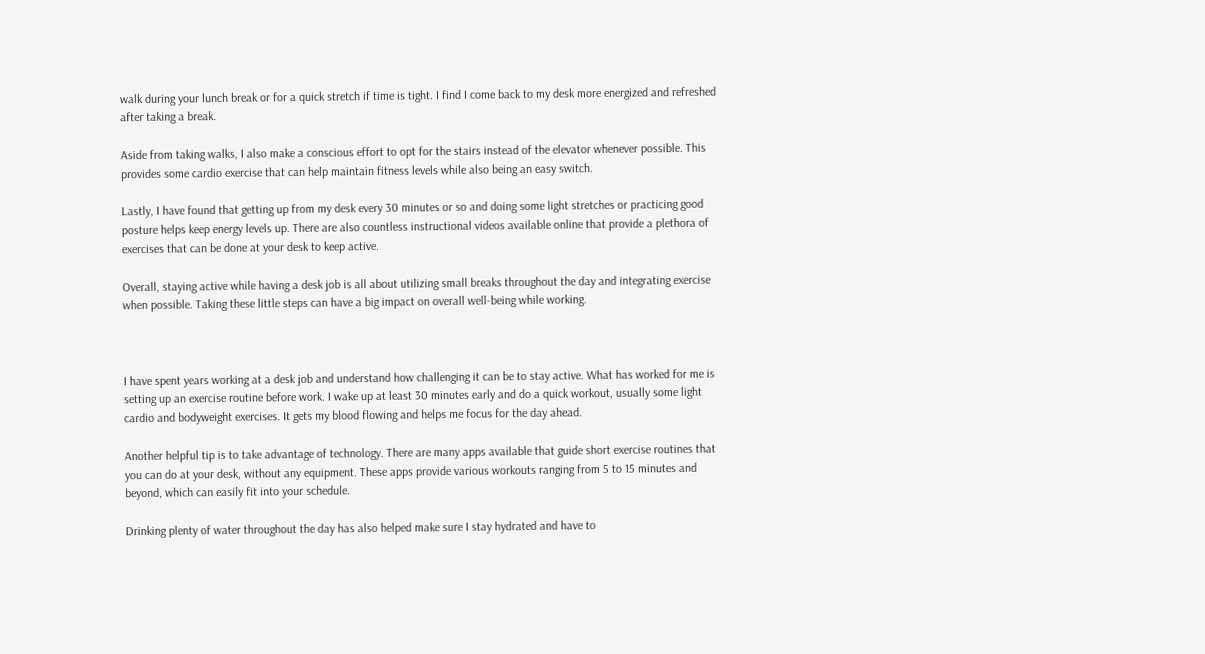walk during your lunch break or for a quick stretch if time is tight. I find I come back to my desk more energized and refreshed after taking a break.

Aside from taking walks, I also make a conscious effort to opt for the stairs instead of the elevator whenever possible. This provides some cardio exercise that can help maintain fitness levels while also being an easy switch.

Lastly, I have found that getting up from my desk every 30 minutes or so and doing some light stretches or practicing good posture helps keep energy levels up. There are also countless instructional videos available online that provide a plethora of exercises that can be done at your desk to keep active.

Overall, staying active while having a desk job is all about utilizing small breaks throughout the day and integrating exercise when possible. Taking these little steps can have a big impact on overall well-being while working.



I have spent years working at a desk job and understand how challenging it can be to stay active. What has worked for me is setting up an exercise routine before work. I wake up at least 30 minutes early and do a quick workout, usually some light cardio and bodyweight exercises. It gets my blood flowing and helps me focus for the day ahead.

Another helpful tip is to take advantage of technology. There are many apps available that guide short exercise routines that you can do at your desk, without any equipment. These apps provide various workouts ranging from 5 to 15 minutes and beyond, which can easily fit into your schedule.

Drinking plenty of water throughout the day has also helped make sure I stay hydrated and have to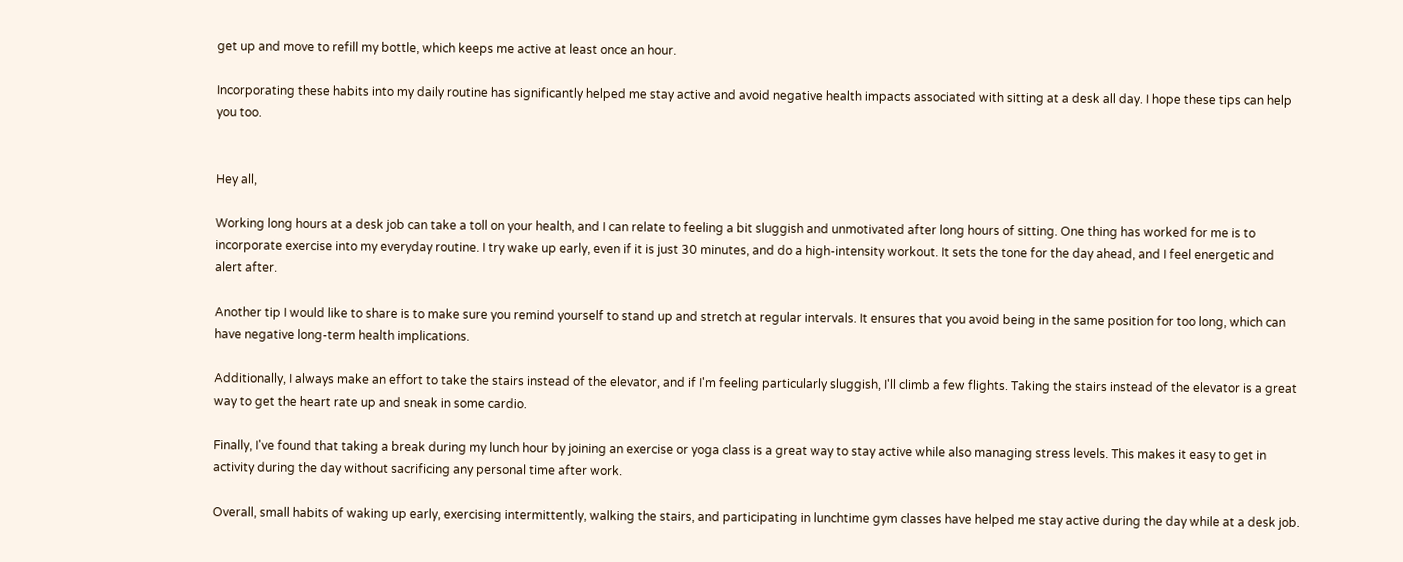get up and move to refill my bottle, which keeps me active at least once an hour.

Incorporating these habits into my daily routine has significantly helped me stay active and avoid negative health impacts associated with sitting at a desk all day. I hope these tips can help you too.


Hey all,

Working long hours at a desk job can take a toll on your health, and I can relate to feeling a bit sluggish and unmotivated after long hours of sitting. One thing has worked for me is to incorporate exercise into my everyday routine. I try wake up early, even if it is just 30 minutes, and do a high-intensity workout. It sets the tone for the day ahead, and I feel energetic and alert after.

Another tip I would like to share is to make sure you remind yourself to stand up and stretch at regular intervals. It ensures that you avoid being in the same position for too long, which can have negative long-term health implications.

Additionally, I always make an effort to take the stairs instead of the elevator, and if I'm feeling particularly sluggish, I'll climb a few flights. Taking the stairs instead of the elevator is a great way to get the heart rate up and sneak in some cardio.

Finally, I've found that taking a break during my lunch hour by joining an exercise or yoga class is a great way to stay active while also managing stress levels. This makes it easy to get in activity during the day without sacrificing any personal time after work.

Overall, small habits of waking up early, exercising intermittently, walking the stairs, and participating in lunchtime gym classes have helped me stay active during the day while at a desk job.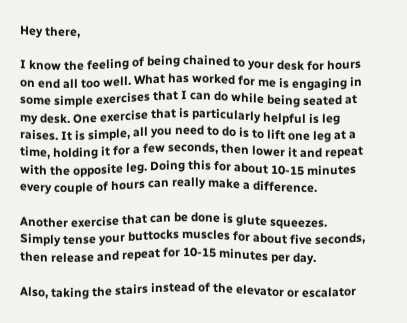Hey there,

I know the feeling of being chained to your desk for hours on end all too well. What has worked for me is engaging in some simple exercises that I can do while being seated at my desk. One exercise that is particularly helpful is leg raises. It is simple, all you need to do is to lift one leg at a time, holding it for a few seconds, then lower it and repeat with the opposite leg. Doing this for about 10-15 minutes every couple of hours can really make a difference.

Another exercise that can be done is glute squeezes. Simply tense your buttocks muscles for about five seconds, then release and repeat for 10-15 minutes per day.

Also, taking the stairs instead of the elevator or escalator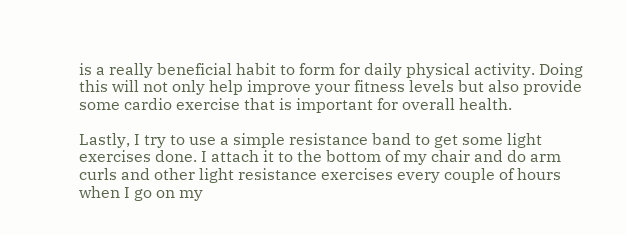is a really beneficial habit to form for daily physical activity. Doing this will not only help improve your fitness levels but also provide some cardio exercise that is important for overall health.

Lastly, I try to use a simple resistance band to get some light exercises done. I attach it to the bottom of my chair and do arm curls and other light resistance exercises every couple of hours when I go on my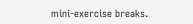mini-exercise breaks.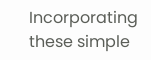Incorporating these simple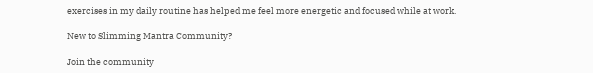exercises in my daily routine has helped me feel more energetic and focused while at work.

New to Slimming Mantra Community?

Join the community